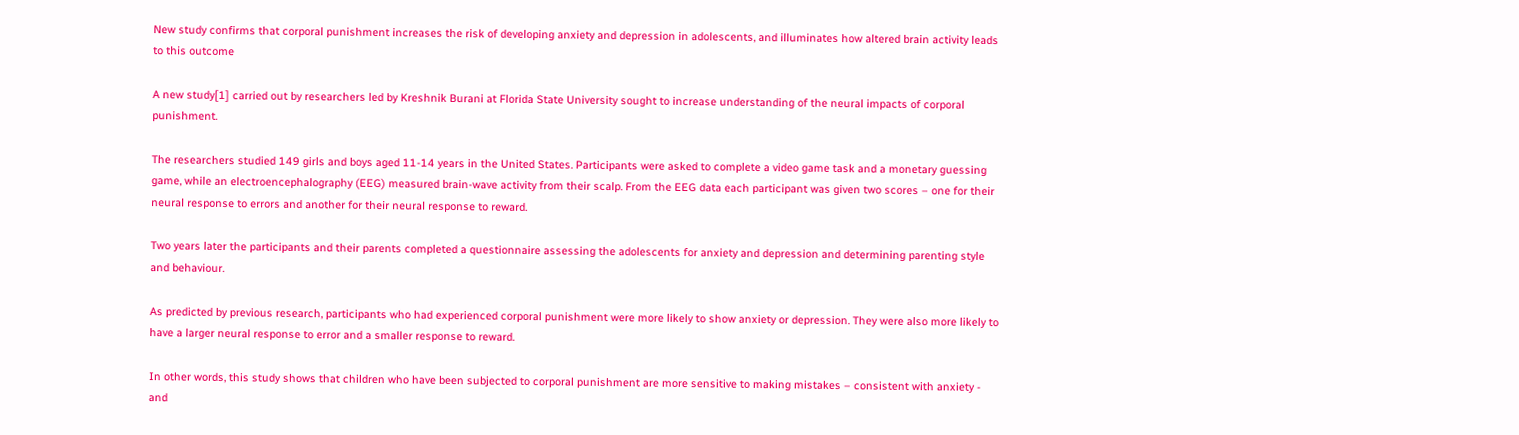New study confirms that corporal punishment increases the risk of developing anxiety and depression in adolescents, and illuminates how altered brain activity leads to this outcome

A new study[1] carried out by researchers led by Kreshnik Burani at Florida State University sought to increase understanding of the neural impacts of corporal punishment.

The researchers studied 149 girls and boys aged 11-14 years in the United States. Participants were asked to complete a video game task and a monetary guessing game, while an electroencephalography (EEG) measured brain-wave activity from their scalp. From the EEG data each participant was given two scores – one for their neural response to errors and another for their neural response to reward.

Two years later the participants and their parents completed a questionnaire assessing the adolescents for anxiety and depression and determining parenting style and behaviour.

As predicted by previous research, participants who had experienced corporal punishment were more likely to show anxiety or depression. They were also more likely to have a larger neural response to error and a smaller response to reward.

In other words, this study shows that children who have been subjected to corporal punishment are more sensitive to making mistakes – consistent with anxiety - and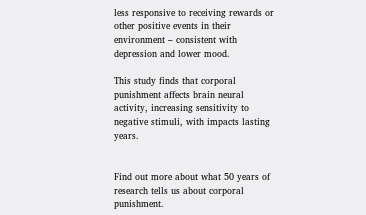less responsive to receiving rewards or other positive events in their environment – consistent with depression and lower mood.

This study finds that corporal punishment affects brain neural activity, increasing sensitivity to negative stimuli, with impacts lasting years.


Find out more about what 50 years of research tells us about corporal punishment.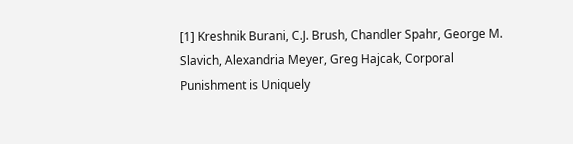[1] Kreshnik Burani, C.J. Brush, Chandler Spahr, George M. Slavich, Alexandria Meyer, Greg Hajcak, Corporal Punishment is Uniquely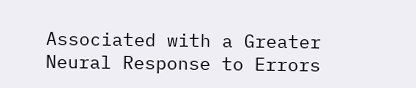Associated with a Greater Neural Response to Errors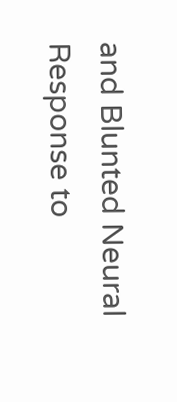and Blunted Neural Response to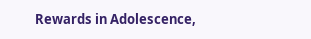Rewards in Adolescence,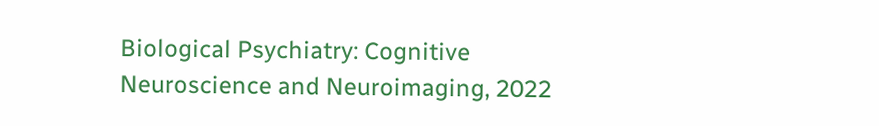Biological Psychiatry: Cognitive Neuroscience and Neuroimaging, 2022